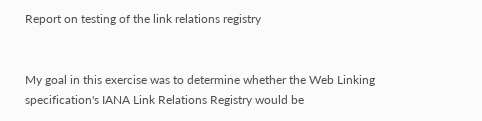Report on testing of the link relations registry


My goal in this exercise was to determine whether the Web Linking
specification's IANA Link Relations Registry would be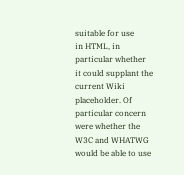suitable for use
in HTML, in particular whether it could supplant the current Wiki
placeholder. Of particular concern were whether the W3C and WHATWG
would be able to use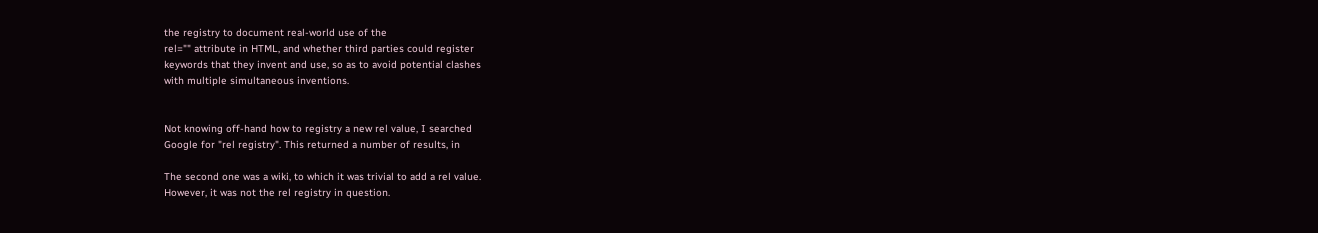the registry to document real-world use of the
rel="" attribute in HTML, and whether third parties could register
keywords that they invent and use, so as to avoid potential clashes
with multiple simultaneous inventions.


Not knowing off-hand how to registry a new rel value, I searched
Google for "rel registry". This returned a number of results, in

The second one was a wiki, to which it was trivial to add a rel value.
However, it was not the rel registry in question.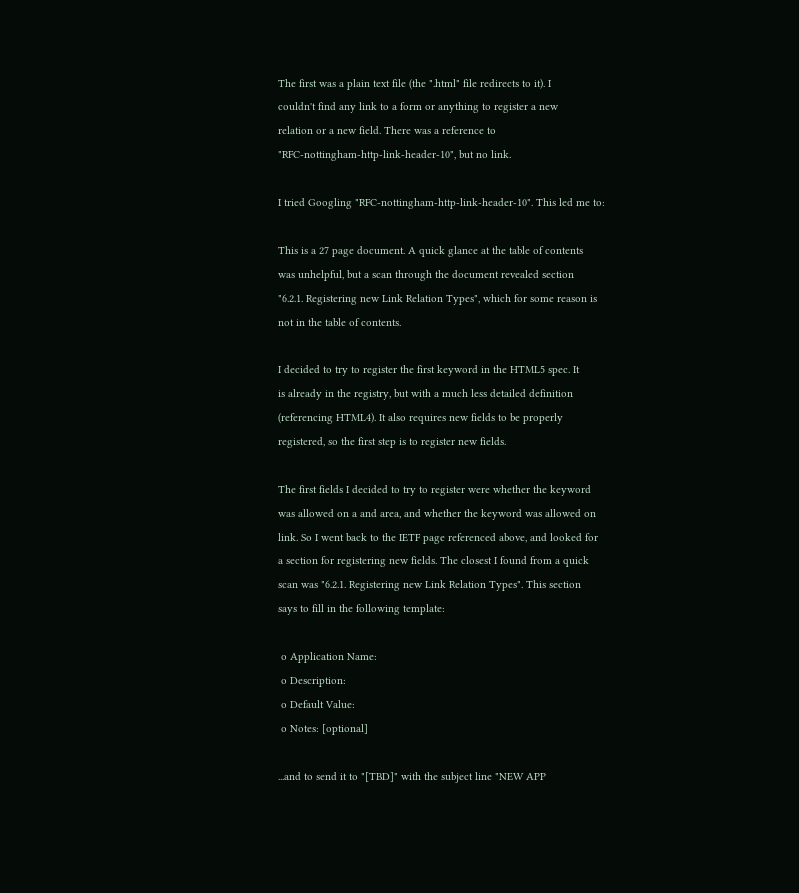The first was a plain text file (the ".html" file redirects to it). I
couldn't find any link to a form or anything to register a new
relation or a new field. There was a reference to
"RFC-nottingham-http-link-header-10", but no link.

I tried Googling "RFC-nottingham-http-link-header-10". This led me to:

This is a 27 page document. A quick glance at the table of contents
was unhelpful, but a scan through the document revealed section
"6.2.1. Registering new Link Relation Types", which for some reason is
not in the table of contents.

I decided to try to register the first keyword in the HTML5 spec. It
is already in the registry, but with a much less detailed definition
(referencing HTML4). It also requires new fields to be properly
registered, so the first step is to register new fields.

The first fields I decided to try to register were whether the keyword
was allowed on a and area, and whether the keyword was allowed on
link. So I went back to the IETF page referenced above, and looked for
a section for registering new fields. The closest I found from a quick
scan was "6.2.1. Registering new Link Relation Types". This section
says to fill in the following template:

 o Application Name:
 o Description:
 o Default Value:
 o Notes: [optional]

...and to send it to "[TBD]" with the subject line "NEW APP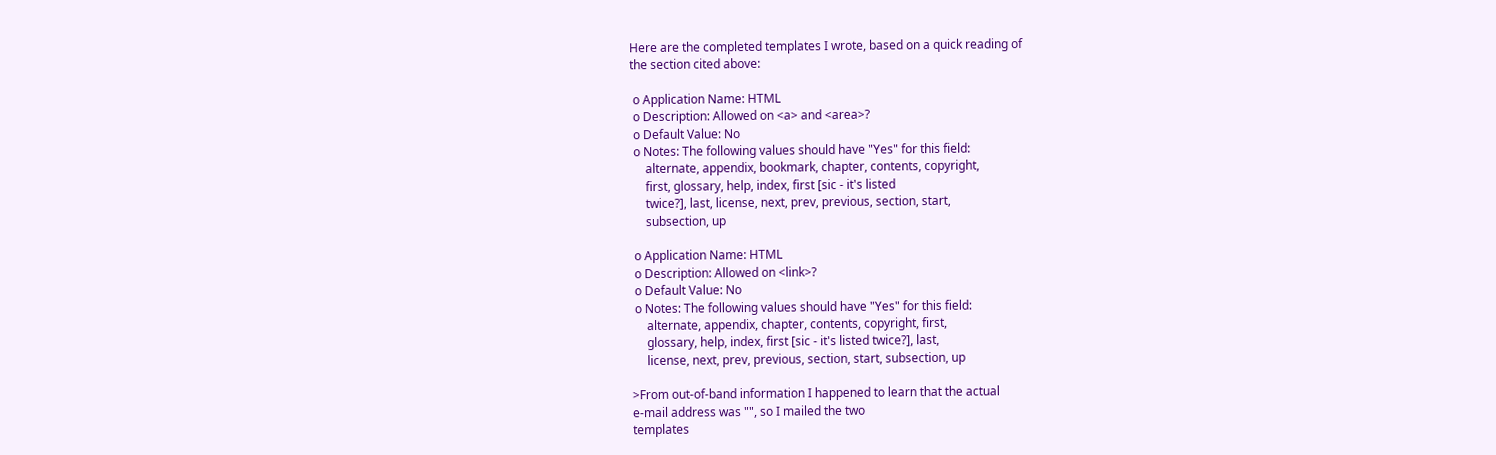Here are the completed templates I wrote, based on a quick reading of
the section cited above:

 o Application Name: HTML
 o Description: Allowed on <a> and <area>?
 o Default Value: No
 o Notes: The following values should have "Yes" for this field:
     alternate, appendix, bookmark, chapter, contents, copyright,
     first, glossary, help, index, first [sic - it's listed
     twice?], last, license, next, prev, previous, section, start,
     subsection, up

 o Application Name: HTML
 o Description: Allowed on <link>?
 o Default Value: No
 o Notes: The following values should have "Yes" for this field:
     alternate, appendix, chapter, contents, copyright, first,
     glossary, help, index, first [sic - it's listed twice?], last,
     license, next, prev, previous, section, start, subsection, up

>From out-of-band information I happened to learn that the actual
e-mail address was "", so I mailed the two
templates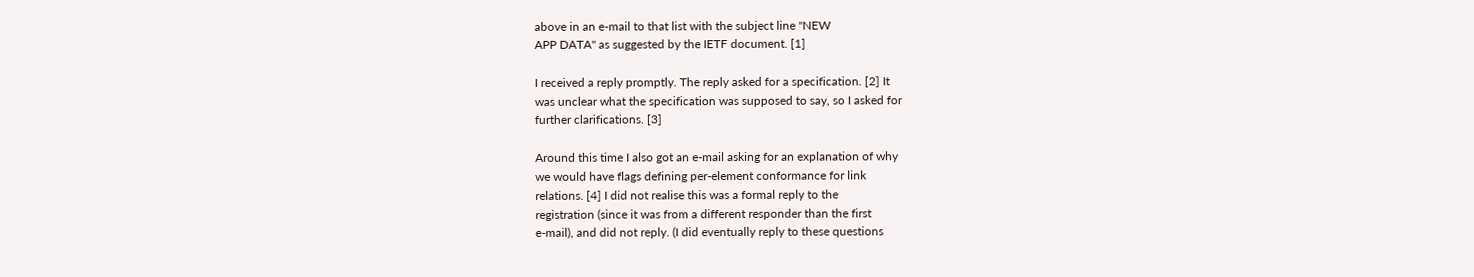above in an e-mail to that list with the subject line "NEW
APP DATA" as suggested by the IETF document. [1]

I received a reply promptly. The reply asked for a specification. [2] It
was unclear what the specification was supposed to say, so I asked for
further clarifications. [3]

Around this time I also got an e-mail asking for an explanation of why
we would have flags defining per-element conformance for link
relations. [4] I did not realise this was a formal reply to the
registration (since it was from a different responder than the first
e-mail), and did not reply. (I did eventually reply to these questions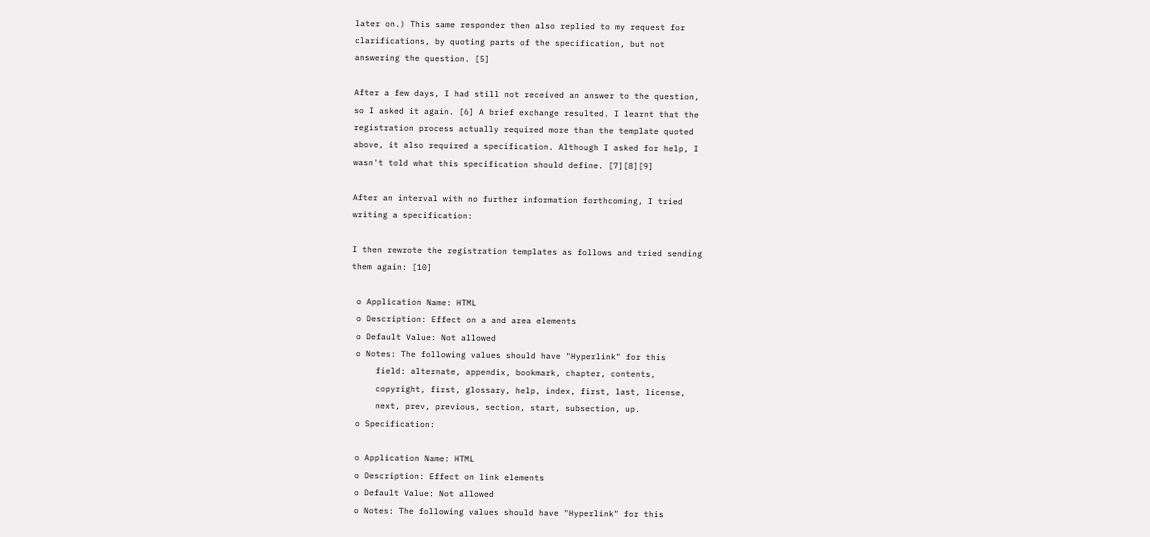later on.) This same responder then also replied to my request for
clarifications, by quoting parts of the specification, but not
answering the question. [5]

After a few days, I had still not received an answer to the question,
so I asked it again. [6] A brief exchange resulted. I learnt that the
registration process actually required more than the template quoted
above, it also required a specification. Although I asked for help, I
wasn't told what this specification should define. [7][8][9]

After an interval with no further information forthcoming, I tried
writing a specification:

I then rewrote the registration templates as follows and tried sending
them again: [10]

 o Application Name: HTML
 o Description: Effect on a and area elements
 o Default Value: Not allowed
 o Notes: The following values should have "Hyperlink" for this
     field: alternate, appendix, bookmark, chapter, contents,
     copyright, first, glossary, help, index, first, last, license,
     next, prev, previous, section, start, subsection, up.
 o Specification:

 o Application Name: HTML
 o Description: Effect on link elements
 o Default Value: Not allowed
 o Notes: The following values should have "Hyperlink" for this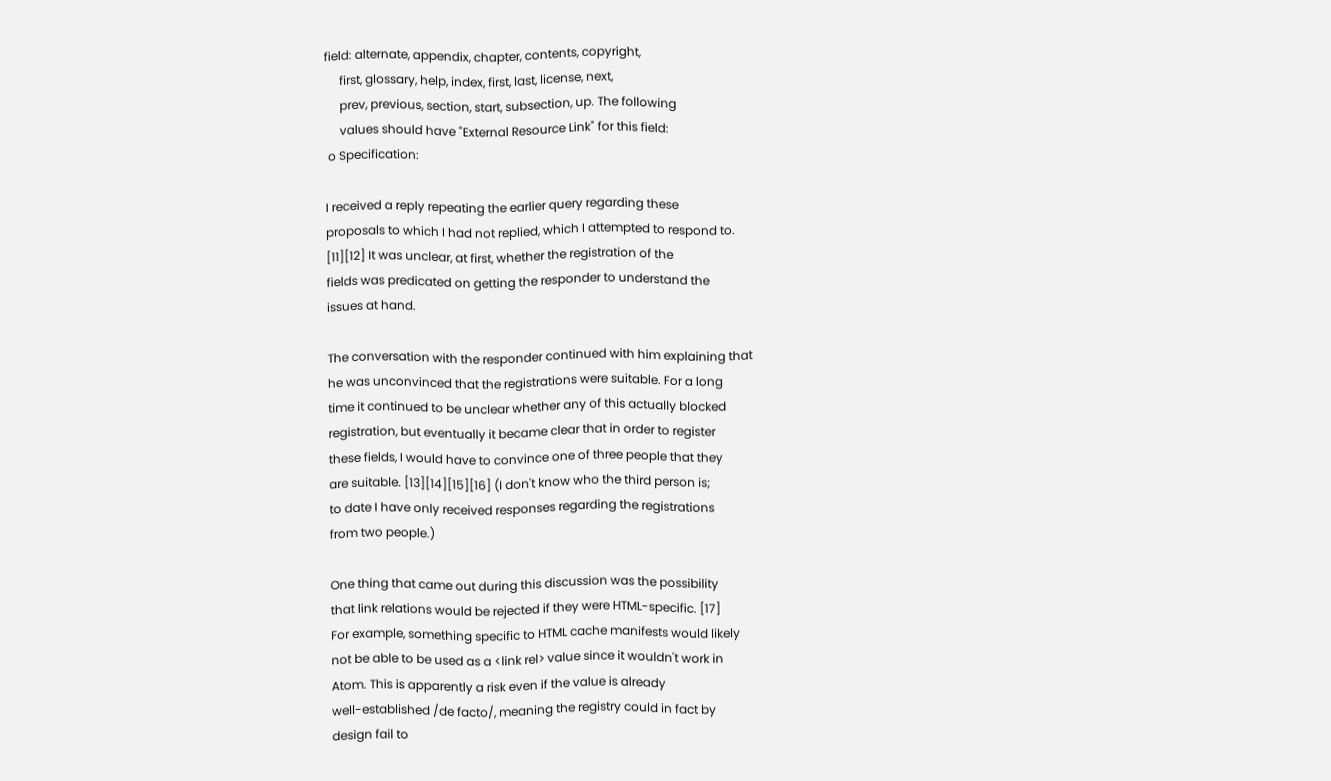field: alternate, appendix, chapter, contents, copyright,
     first, glossary, help, index, first, last, license, next,
     prev, previous, section, start, subsection, up. The following
     values should have "External Resource Link" for this field:
 o Specification:

I received a reply repeating the earlier query regarding these
proposals to which I had not replied, which I attempted to respond to.
[11][12] It was unclear, at first, whether the registration of the
fields was predicated on getting the responder to understand the
issues at hand.

The conversation with the responder continued with him explaining that
he was unconvinced that the registrations were suitable. For a long
time it continued to be unclear whether any of this actually blocked
registration, but eventually it became clear that in order to register
these fields, I would have to convince one of three people that they
are suitable. [13][14][15][16] (I don't know who the third person is;
to date I have only received responses regarding the registrations
from two people.)

One thing that came out during this discussion was the possibility
that link relations would be rejected if they were HTML-specific. [17]
For example, something specific to HTML cache manifests would likely
not be able to be used as a <link rel> value since it wouldn't work in
Atom. This is apparently a risk even if the value is already
well-established /de facto/, meaning the registry could in fact by
design fail to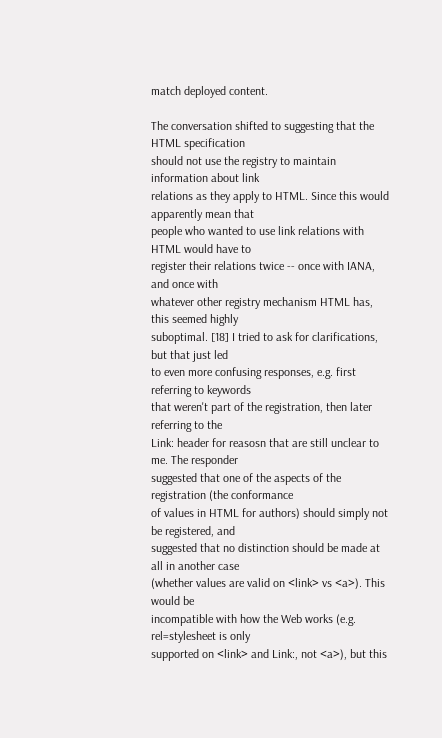match deployed content.

The conversation shifted to suggesting that the HTML specification
should not use the registry to maintain information about link
relations as they apply to HTML. Since this would apparently mean that
people who wanted to use link relations with HTML would have to
register their relations twice -- once with IANA, and once with
whatever other registry mechanism HTML has, this seemed highly
suboptimal. [18] I tried to ask for clarifications, but that just led
to even more confusing responses, e.g. first referring to keywords
that weren't part of the registration, then later referring to the
Link: header for reasosn that are still unclear to me. The responder
suggested that one of the aspects of the registration (the conformance
of values in HTML for authors) should simply not be registered, and
suggested that no distinction should be made at all in another case
(whether values are valid on <link> vs <a>). This would be
incompatible with how the Web works (e.g. rel=stylesheet is only
supported on <link> and Link:, not <a>), but this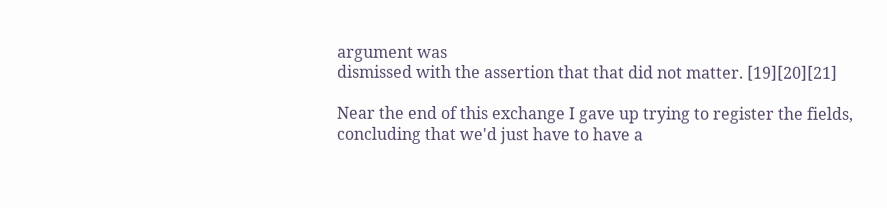argument was
dismissed with the assertion that that did not matter. [19][20][21]

Near the end of this exchange I gave up trying to register the fields,
concluding that we'd just have to have a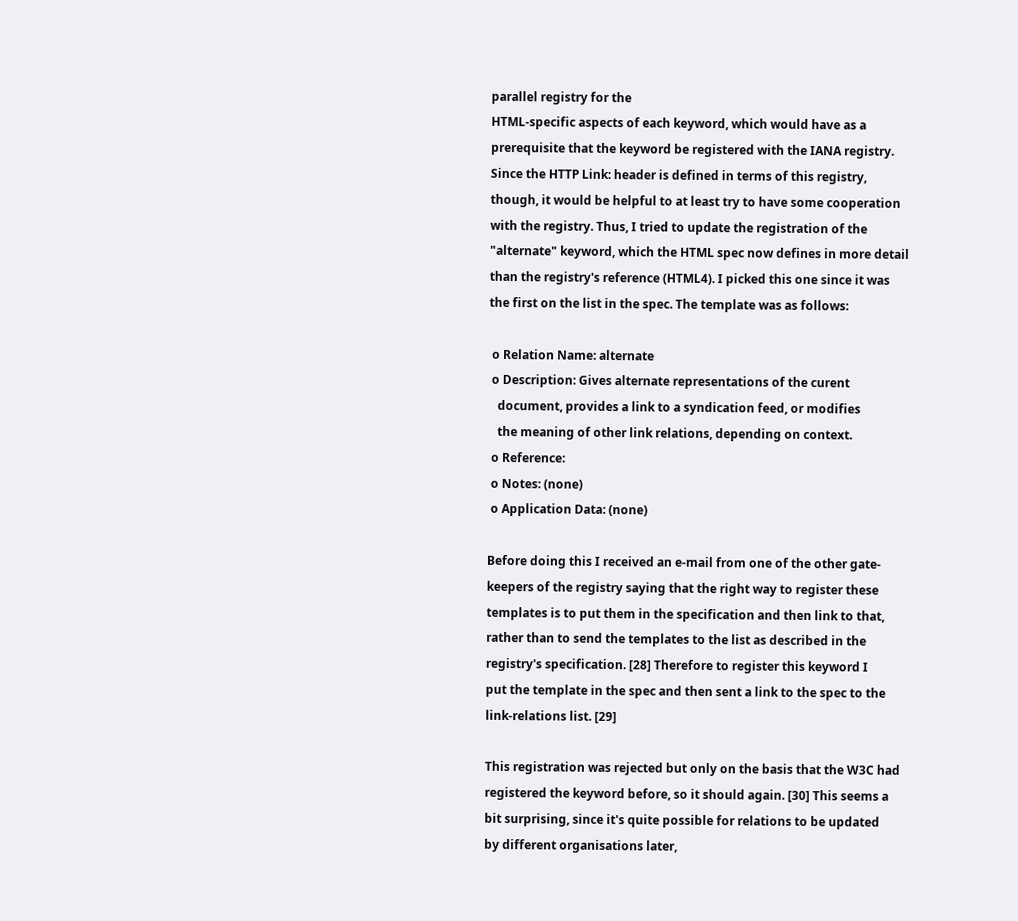parallel registry for the
HTML-specific aspects of each keyword, which would have as a
prerequisite that the keyword be registered with the IANA registry.
Since the HTTP Link: header is defined in terms of this registry,
though, it would be helpful to at least try to have some cooperation
with the registry. Thus, I tried to update the registration of the
"alternate" keyword, which the HTML spec now defines in more detail
than the registry's reference (HTML4). I picked this one since it was
the first on the list in the spec. The template was as follows:

 o Relation Name: alternate
 o Description: Gives alternate representations of the curent
   document, provides a link to a syndication feed, or modifies
   the meaning of other link relations, depending on context.
 o Reference:
 o Notes: (none)
 o Application Data: (none)

Before doing this I received an e-mail from one of the other gate-
keepers of the registry saying that the right way to register these
templates is to put them in the specification and then link to that,
rather than to send the templates to the list as described in the
registry's specification. [28] Therefore to register this keyword I
put the template in the spec and then sent a link to the spec to the
link-relations list. [29]

This registration was rejected but only on the basis that the W3C had
registered the keyword before, so it should again. [30] This seems a
bit surprising, since it's quite possible for relations to be updated
by different organisations later,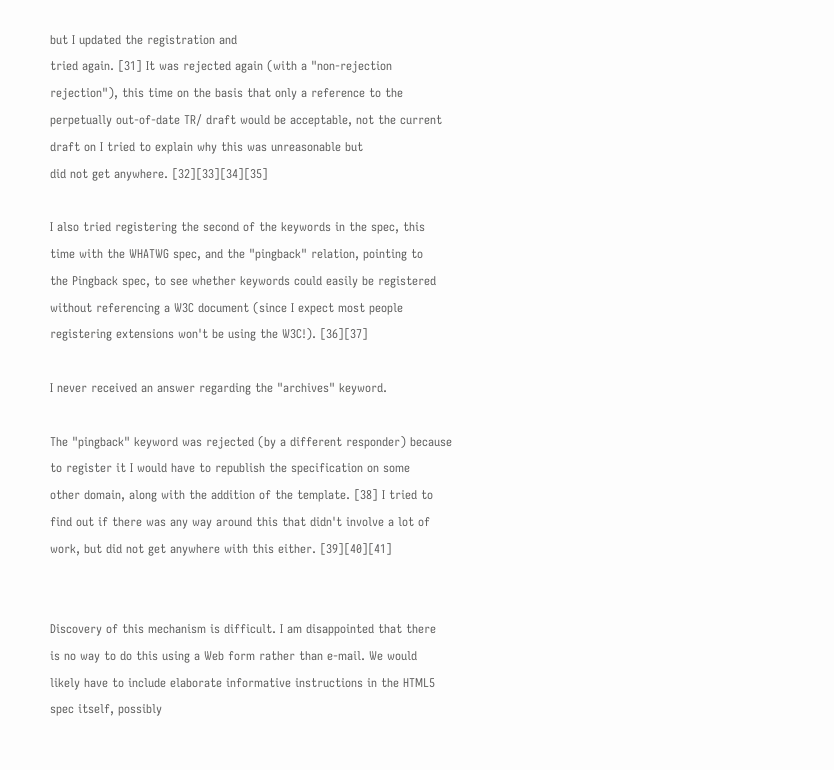but I updated the registration and
tried again. [31] It was rejected again (with a "non-rejection
rejection"), this time on the basis that only a reference to the
perpetually out-of-date TR/ draft would be acceptable, not the current
draft on I tried to explain why this was unreasonable but
did not get anywhere. [32][33][34][35]

I also tried registering the second of the keywords in the spec, this
time with the WHATWG spec, and the "pingback" relation, pointing to
the Pingback spec, to see whether keywords could easily be registered
without referencing a W3C document (since I expect most people
registering extensions won't be using the W3C!). [36][37]

I never received an answer regarding the "archives" keyword.

The "pingback" keyword was rejected (by a different responder) because
to register it I would have to republish the specification on some
other domain, along with the addition of the template. [38] I tried to
find out if there was any way around this that didn't involve a lot of
work, but did not get anywhere with this either. [39][40][41]


Discovery of this mechanism is difficult. I am disappointed that there
is no way to do this using a Web form rather than e-mail. We would
likely have to include elaborate informative instructions in the HTML5
spec itself, possibly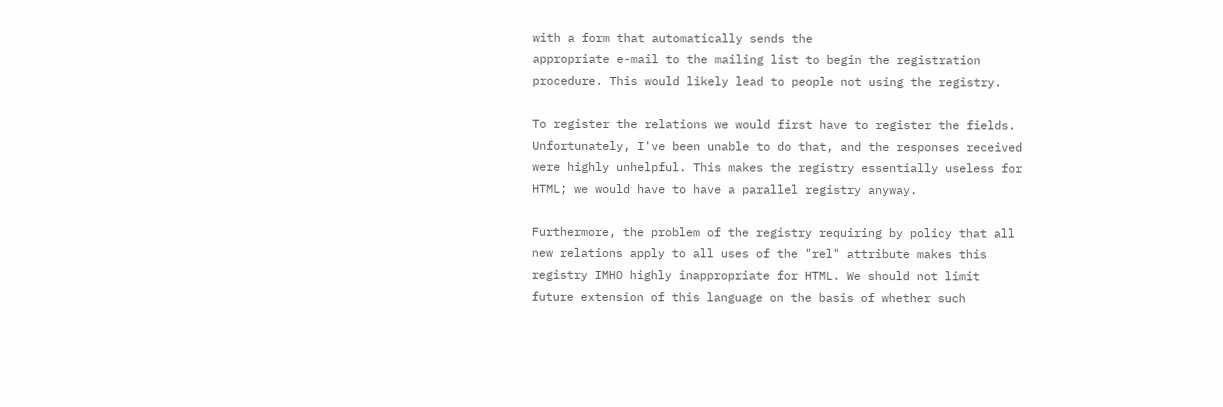with a form that automatically sends the
appropriate e-mail to the mailing list to begin the registration
procedure. This would likely lead to people not using the registry.

To register the relations we would first have to register the fields.
Unfortunately, I've been unable to do that, and the responses received
were highly unhelpful. This makes the registry essentially useless for
HTML; we would have to have a parallel registry anyway.

Furthermore, the problem of the registry requiring by policy that all
new relations apply to all uses of the "rel" attribute makes this
registry IMHO highly inappropriate for HTML. We should not limit
future extension of this language on the basis of whether such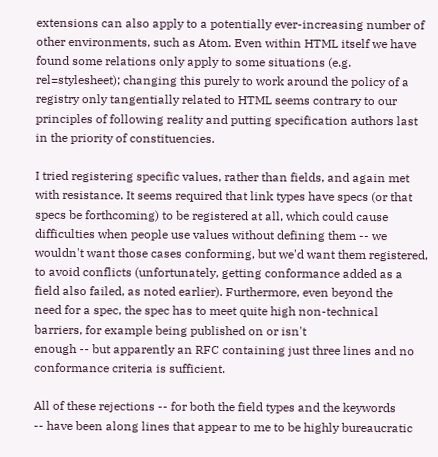extensions can also apply to a potentially ever-increasing number of
other environments, such as Atom. Even within HTML itself we have
found some relations only apply to some situations (e.g.
rel=stylesheet); changing this purely to work around the policy of a
registry only tangentially related to HTML seems contrary to our
principles of following reality and putting specification authors last
in the priority of constituencies.

I tried registering specific values, rather than fields, and again met
with resistance. It seems required that link types have specs (or that
specs be forthcoming) to be registered at all, which could cause
difficulties when people use values without defining them -- we
wouldn't want those cases conforming, but we'd want them registered,
to avoid conflicts (unfortunately, getting conformance added as a
field also failed, as noted earlier). Furthermore, even beyond the
need for a spec, the spec has to meet quite high non-technical
barriers, for example being published on or isn't
enough -- but apparently an RFC containing just three lines and no
conformance criteria is sufficient.

All of these rejections -- for both the field types and the keywords
-- have been along lines that appear to me to be highly bureaucratic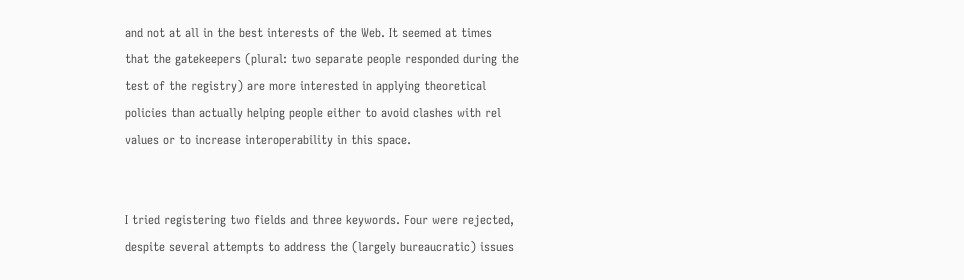and not at all in the best interests of the Web. It seemed at times
that the gatekeepers (plural: two separate people responded during the
test of the registry) are more interested in applying theoretical
policies than actually helping people either to avoid clashes with rel
values or to increase interoperability in this space.


I tried registering two fields and three keywords. Four were rejected,
despite several attempts to address the (largely bureaucratic) issues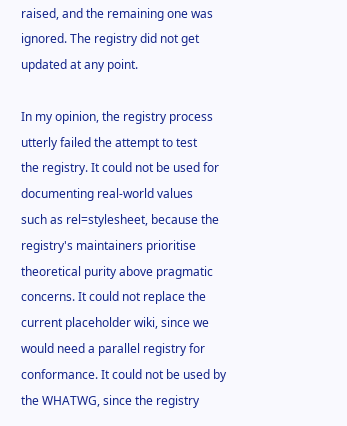raised, and the remaining one was ignored. The registry did not get
updated at any point.

In my opinion, the registry process utterly failed the attempt to test
the registry. It could not be used for documenting real-world values
such as rel=stylesheet, because the registry's maintainers prioritise
theoretical purity above pragmatic concerns. It could not replace the
current placeholder wiki, since we would need a parallel registry for
conformance. It could not be used by the WHATWG, since the registry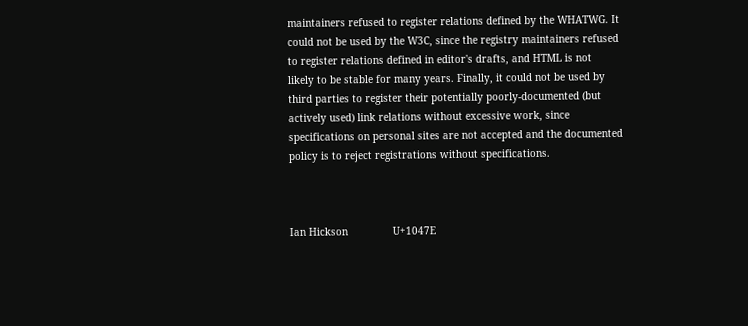maintainers refused to register relations defined by the WHATWG. It
could not be used by the W3C, since the registry maintainers refused
to register relations defined in editor's drafts, and HTML is not
likely to be stable for many years. Finally, it could not be used by
third parties to register their potentially poorly-documented (but
actively used) link relations without excessive work, since
specifications on personal sites are not accepted and the documented
policy is to reject registrations without specifications.



Ian Hickson               U+1047E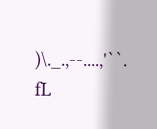)\._.,--....,'``.    fL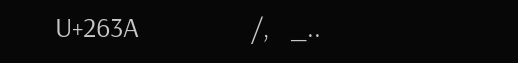U+263A                /,   _..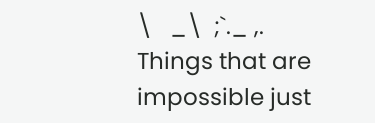\   _\  ;`._ ,.
Things that are impossible just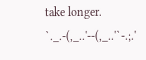take longer.   `._.-(,_..'--(,_..'`-.;.'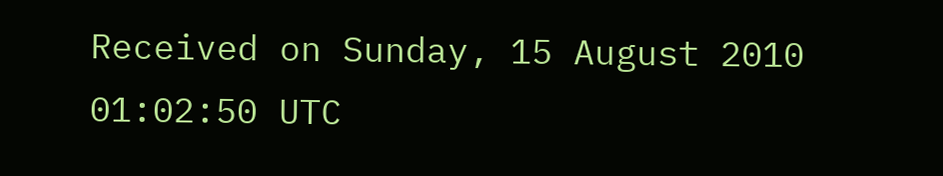Received on Sunday, 15 August 2010 01:02:50 UTC